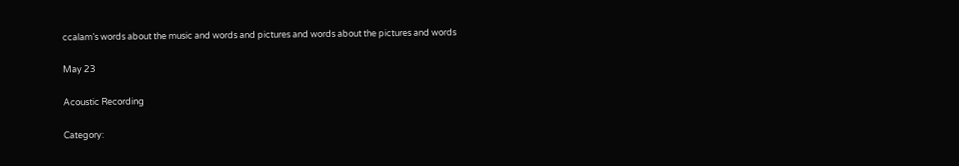ccalam’s words about the music and words and pictures and words about the pictures and words

May 23

Acoustic Recording

Category: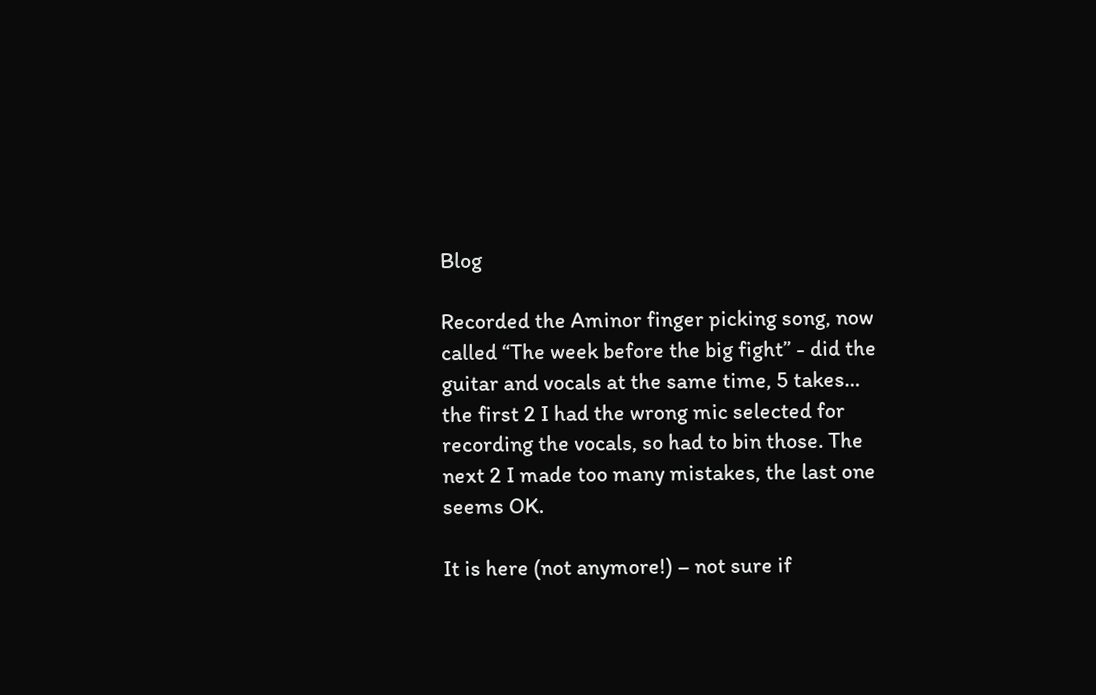Blog

Recorded the Aminor finger picking song, now called “The week before the big fight” - did the guitar and vocals at the same time, 5 takes… the first 2 I had the wrong mic selected for recording the vocals, so had to bin those. The next 2 I made too many mistakes, the last one seems OK.

It is here (not anymore!) – not sure if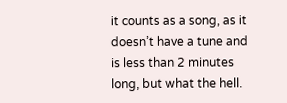it counts as a song, as it doesn’t have a tune and is less than 2 minutes long, but what the hell.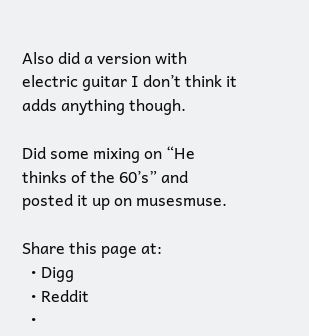Also did a version with electric guitar I don’t think it adds anything though.

Did some mixing on “He thinks of the 60’s” and posted it up on musesmuse.

Share this page at:
  • Digg
  • Reddit
  •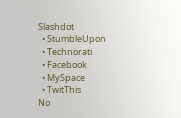Slashdot
  • StumbleUpon
  • Technorati
  • Facebook
  • MySpace
  • TwitThis
No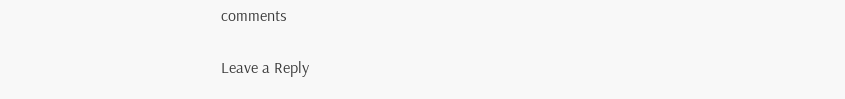comments

Leave a Reply